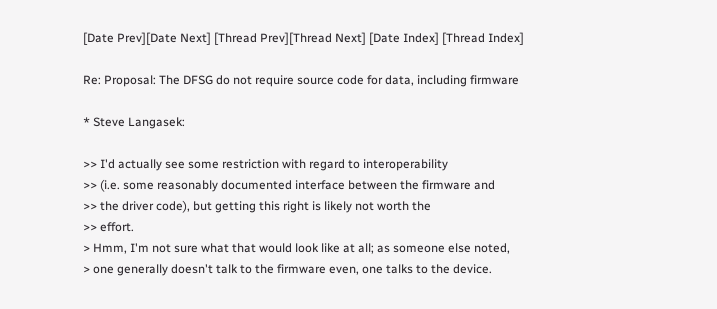[Date Prev][Date Next] [Thread Prev][Thread Next] [Date Index] [Thread Index]

Re: Proposal: The DFSG do not require source code for data, including firmware

* Steve Langasek:

>> I'd actually see some restriction with regard to interoperability
>> (i.e. some reasonably documented interface between the firmware and
>> the driver code), but getting this right is likely not worth the
>> effort.
> Hmm, I'm not sure what that would look like at all; as someone else noted,
> one generally doesn't talk to the firmware even, one talks to the device.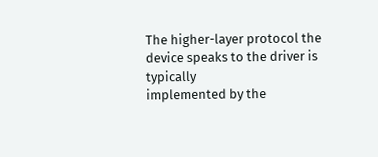The higher-layer protocol the device speaks to the driver is typically
implemented by the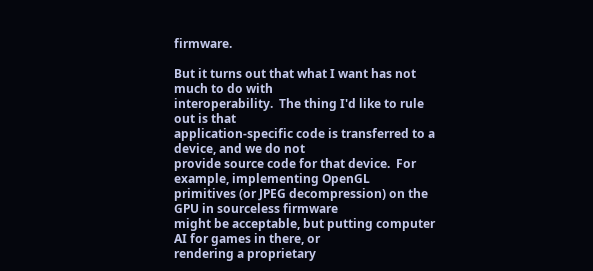firmware.

But it turns out that what I want has not much to do with
interoperability.  The thing I'd like to rule out is that
application-specific code is transferred to a device, and we do not
provide source code for that device.  For example, implementing OpenGL
primitives (or JPEG decompression) on the GPU in sourceless firmware
might be acceptable, but putting computer AI for games in there, or
rendering a proprietary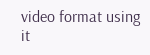video format using it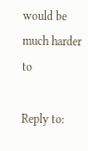would be much harder to

Reply to: